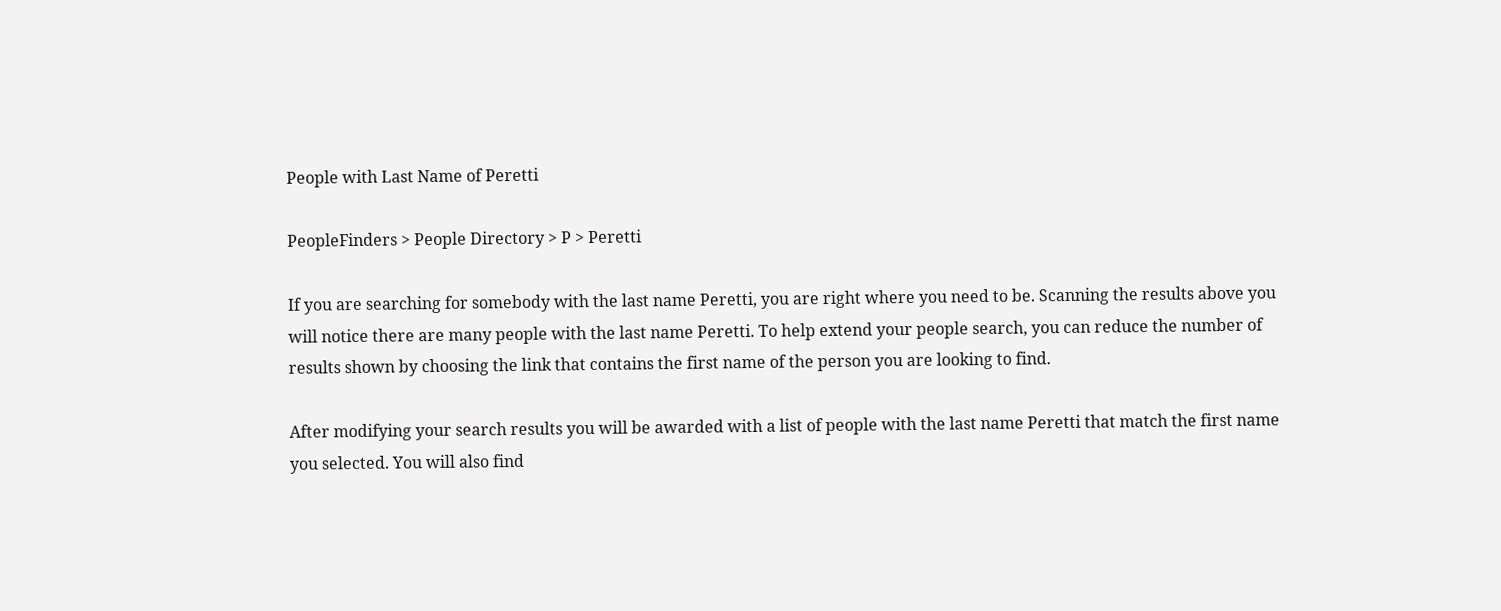People with Last Name of Peretti

PeopleFinders > People Directory > P > Peretti

If you are searching for somebody with the last name Peretti, you are right where you need to be. Scanning the results above you will notice there are many people with the last name Peretti. To help extend your people search, you can reduce the number of results shown by choosing the link that contains the first name of the person you are looking to find.

After modifying your search results you will be awarded with a list of people with the last name Peretti that match the first name you selected. You will also find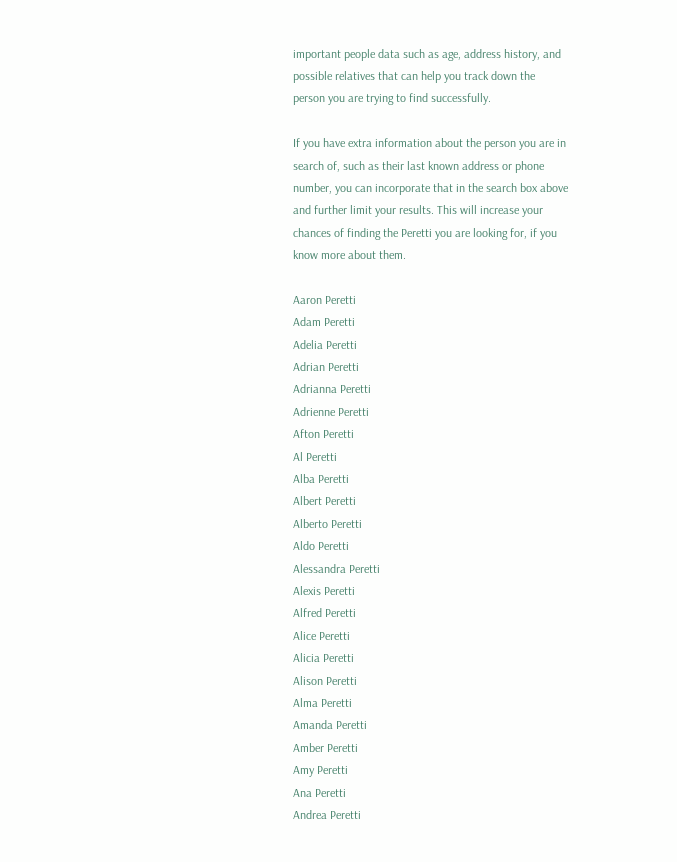important people data such as age, address history, and possible relatives that can help you track down the person you are trying to find successfully.

If you have extra information about the person you are in search of, such as their last known address or phone number, you can incorporate that in the search box above and further limit your results. This will increase your chances of finding the Peretti you are looking for, if you know more about them.

Aaron Peretti
Adam Peretti
Adelia Peretti
Adrian Peretti
Adrianna Peretti
Adrienne Peretti
Afton Peretti
Al Peretti
Alba Peretti
Albert Peretti
Alberto Peretti
Aldo Peretti
Alessandra Peretti
Alexis Peretti
Alfred Peretti
Alice Peretti
Alicia Peretti
Alison Peretti
Alma Peretti
Amanda Peretti
Amber Peretti
Amy Peretti
Ana Peretti
Andrea Peretti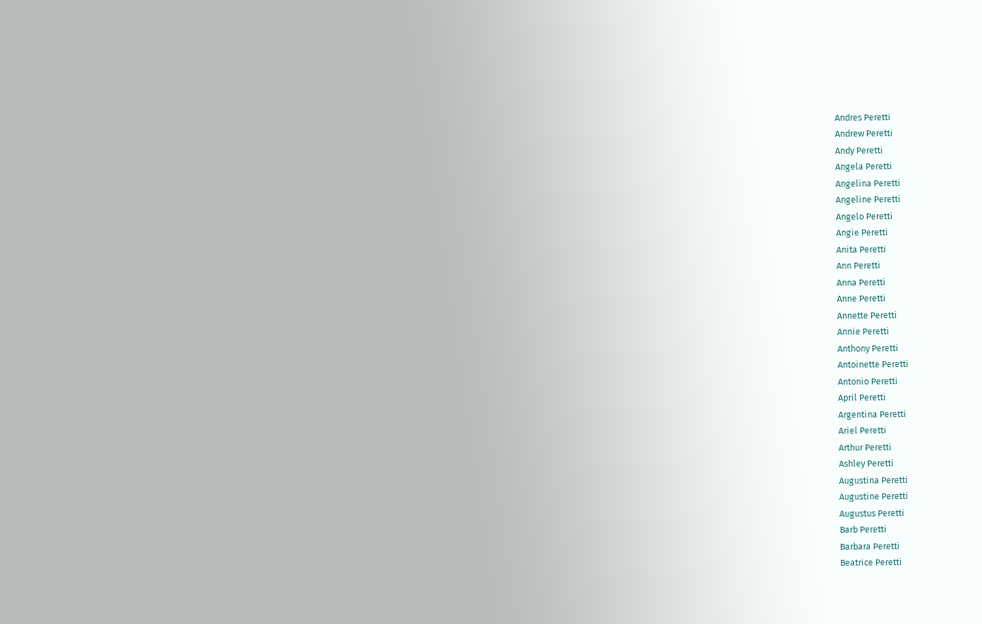Andres Peretti
Andrew Peretti
Andy Peretti
Angela Peretti
Angelina Peretti
Angeline Peretti
Angelo Peretti
Angie Peretti
Anita Peretti
Ann Peretti
Anna Peretti
Anne Peretti
Annette Peretti
Annie Peretti
Anthony Peretti
Antoinette Peretti
Antonio Peretti
April Peretti
Argentina Peretti
Ariel Peretti
Arthur Peretti
Ashley Peretti
Augustina Peretti
Augustine Peretti
Augustus Peretti
Barb Peretti
Barbara Peretti
Beatrice Peretti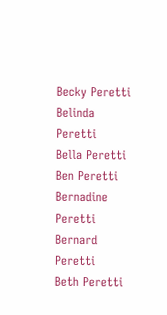Becky Peretti
Belinda Peretti
Bella Peretti
Ben Peretti
Bernadine Peretti
Bernard Peretti
Beth Peretti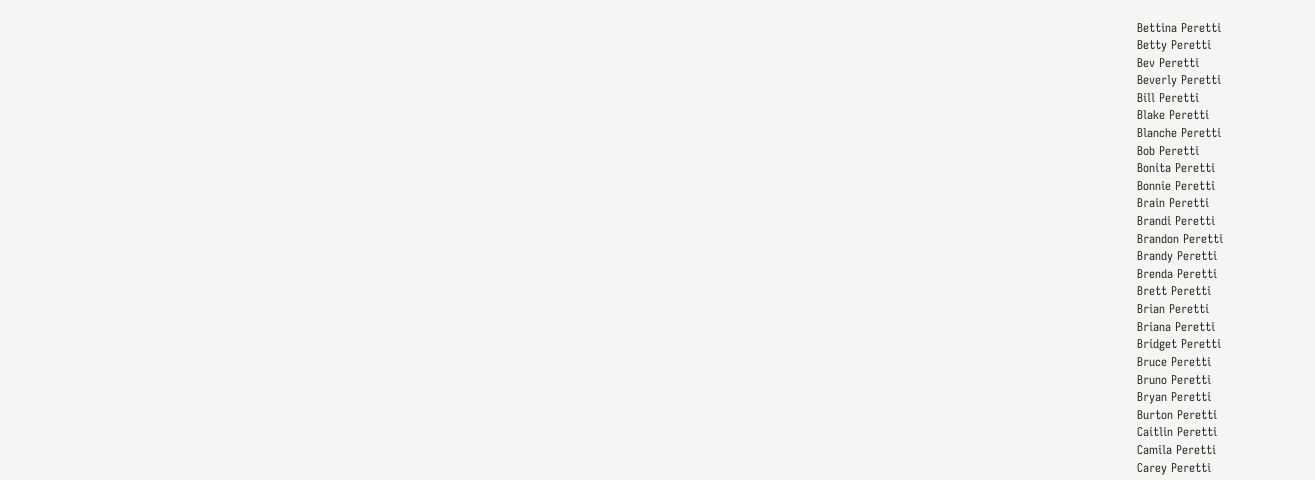Bettina Peretti
Betty Peretti
Bev Peretti
Beverly Peretti
Bill Peretti
Blake Peretti
Blanche Peretti
Bob Peretti
Bonita Peretti
Bonnie Peretti
Brain Peretti
Brandi Peretti
Brandon Peretti
Brandy Peretti
Brenda Peretti
Brett Peretti
Brian Peretti
Briana Peretti
Bridget Peretti
Bruce Peretti
Bruno Peretti
Bryan Peretti
Burton Peretti
Caitlin Peretti
Camila Peretti
Carey Peretti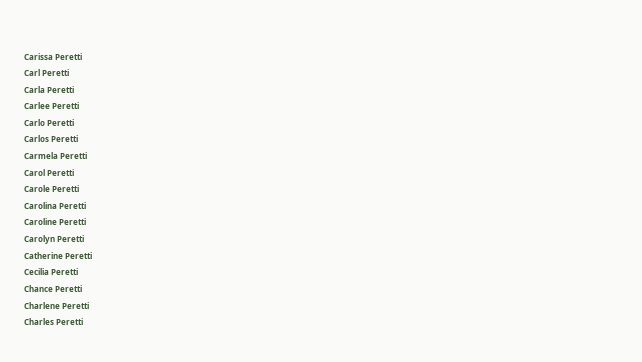Carissa Peretti
Carl Peretti
Carla Peretti
Carlee Peretti
Carlo Peretti
Carlos Peretti
Carmela Peretti
Carol Peretti
Carole Peretti
Carolina Peretti
Caroline Peretti
Carolyn Peretti
Catherine Peretti
Cecilia Peretti
Chance Peretti
Charlene Peretti
Charles Peretti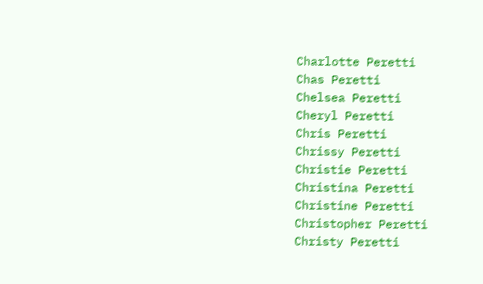Charlotte Peretti
Chas Peretti
Chelsea Peretti
Cheryl Peretti
Chris Peretti
Chrissy Peretti
Christie Peretti
Christina Peretti
Christine Peretti
Christopher Peretti
Christy Peretti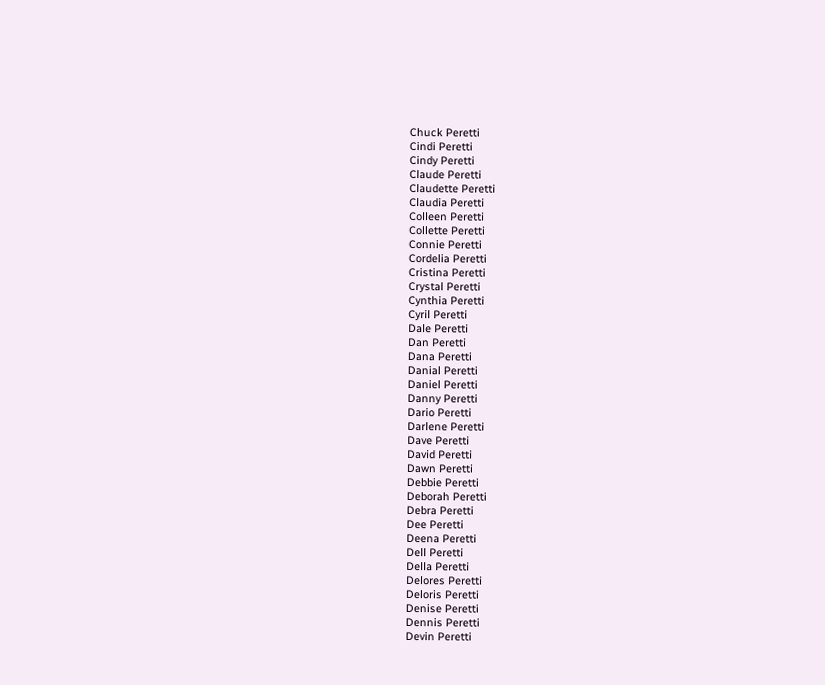Chuck Peretti
Cindi Peretti
Cindy Peretti
Claude Peretti
Claudette Peretti
Claudia Peretti
Colleen Peretti
Collette Peretti
Connie Peretti
Cordelia Peretti
Cristina Peretti
Crystal Peretti
Cynthia Peretti
Cyril Peretti
Dale Peretti
Dan Peretti
Dana Peretti
Danial Peretti
Daniel Peretti
Danny Peretti
Dario Peretti
Darlene Peretti
Dave Peretti
David Peretti
Dawn Peretti
Debbie Peretti
Deborah Peretti
Debra Peretti
Dee Peretti
Deena Peretti
Dell Peretti
Della Peretti
Delores Peretti
Deloris Peretti
Denise Peretti
Dennis Peretti
Devin Peretti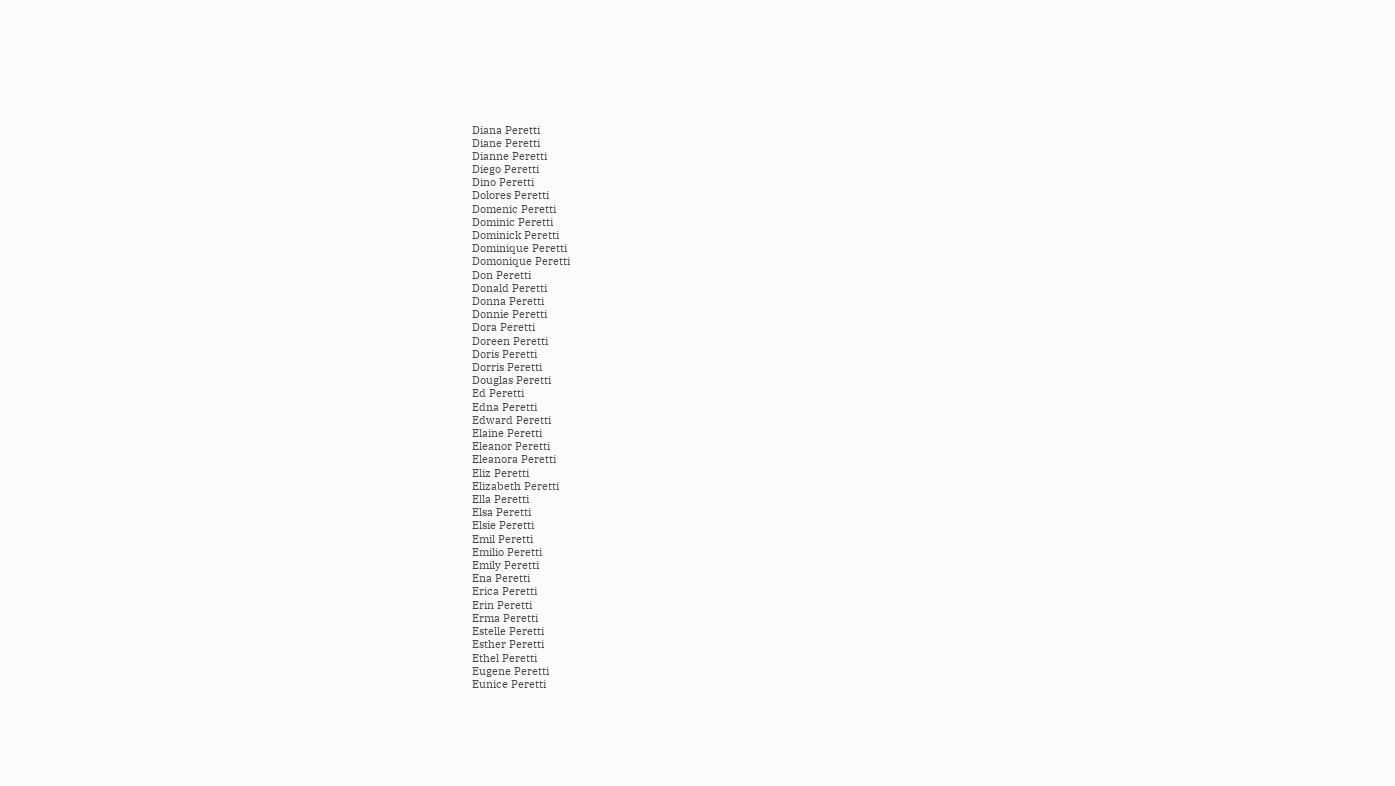Diana Peretti
Diane Peretti
Dianne Peretti
Diego Peretti
Dino Peretti
Dolores Peretti
Domenic Peretti
Dominic Peretti
Dominick Peretti
Dominique Peretti
Domonique Peretti
Don Peretti
Donald Peretti
Donna Peretti
Donnie Peretti
Dora Peretti
Doreen Peretti
Doris Peretti
Dorris Peretti
Douglas Peretti
Ed Peretti
Edna Peretti
Edward Peretti
Elaine Peretti
Eleanor Peretti
Eleanora Peretti
Eliz Peretti
Elizabeth Peretti
Ella Peretti
Elsa Peretti
Elsie Peretti
Emil Peretti
Emilio Peretti
Emily Peretti
Ena Peretti
Erica Peretti
Erin Peretti
Erma Peretti
Estelle Peretti
Esther Peretti
Ethel Peretti
Eugene Peretti
Eunice Peretti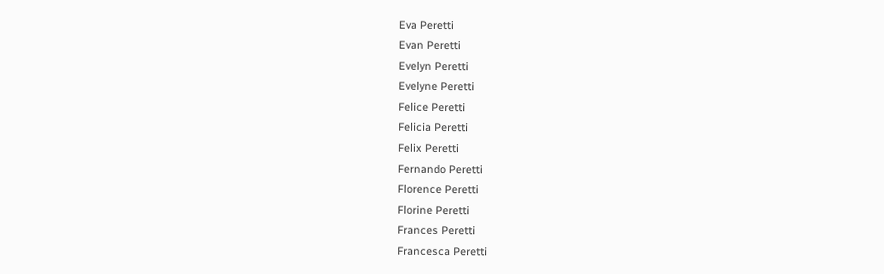Eva Peretti
Evan Peretti
Evelyn Peretti
Evelyne Peretti
Felice Peretti
Felicia Peretti
Felix Peretti
Fernando Peretti
Florence Peretti
Florine Peretti
Frances Peretti
Francesca Peretti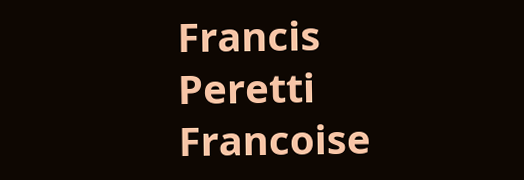Francis Peretti
Francoise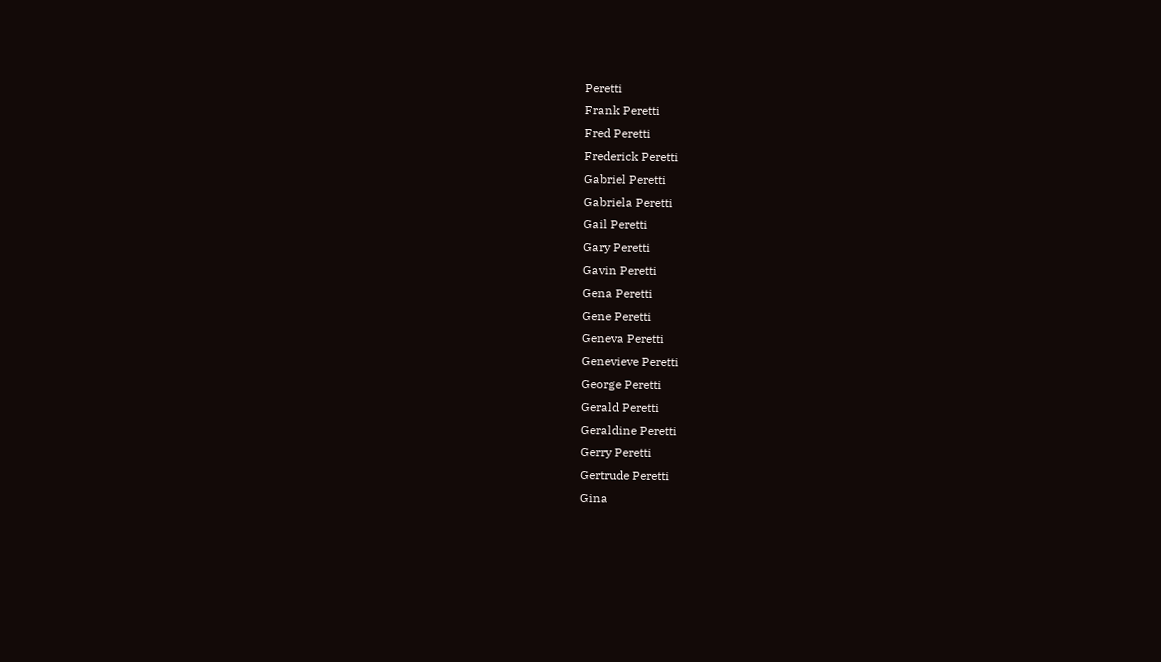Peretti
Frank Peretti
Fred Peretti
Frederick Peretti
Gabriel Peretti
Gabriela Peretti
Gail Peretti
Gary Peretti
Gavin Peretti
Gena Peretti
Gene Peretti
Geneva Peretti
Genevieve Peretti
George Peretti
Gerald Peretti
Geraldine Peretti
Gerry Peretti
Gertrude Peretti
Gina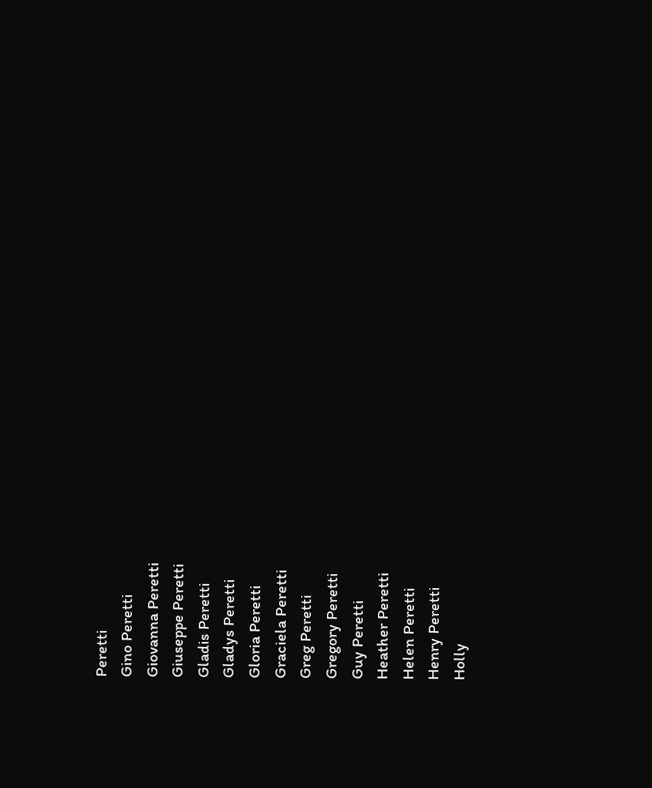Peretti
Gino Peretti
Giovanna Peretti
Giuseppe Peretti
Gladis Peretti
Gladys Peretti
Gloria Peretti
Graciela Peretti
Greg Peretti
Gregory Peretti
Guy Peretti
Heather Peretti
Helen Peretti
Henry Peretti
Holly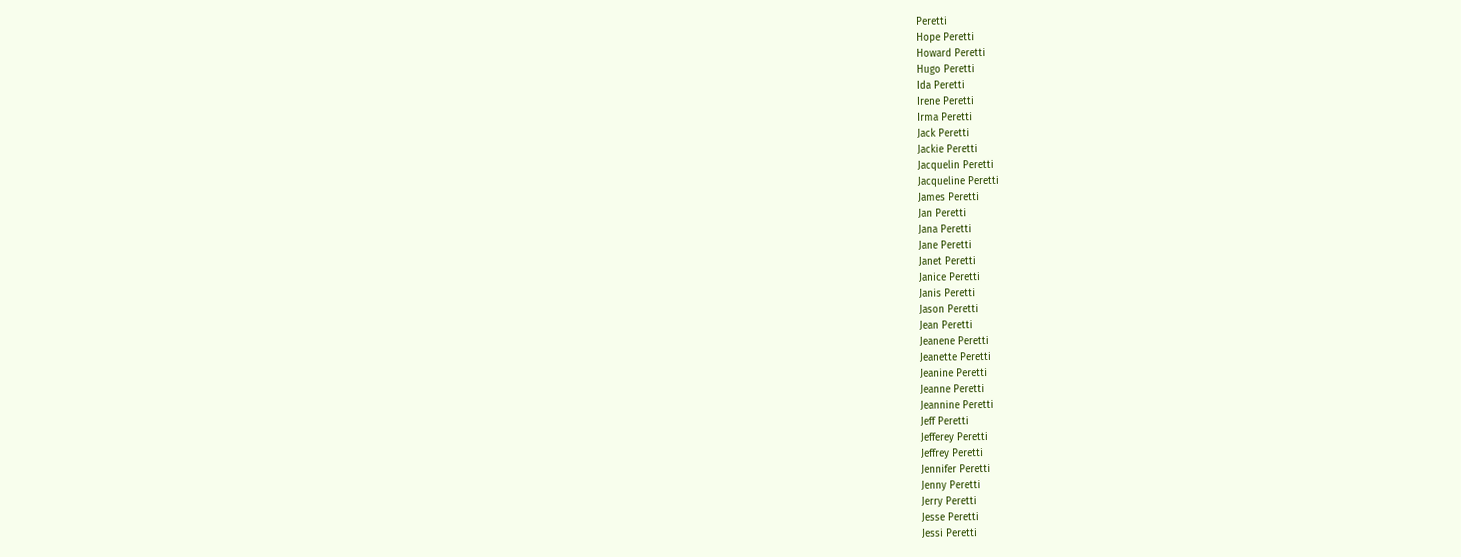Peretti
Hope Peretti
Howard Peretti
Hugo Peretti
Ida Peretti
Irene Peretti
Irma Peretti
Jack Peretti
Jackie Peretti
Jacquelin Peretti
Jacqueline Peretti
James Peretti
Jan Peretti
Jana Peretti
Jane Peretti
Janet Peretti
Janice Peretti
Janis Peretti
Jason Peretti
Jean Peretti
Jeanene Peretti
Jeanette Peretti
Jeanine Peretti
Jeanne Peretti
Jeannine Peretti
Jeff Peretti
Jefferey Peretti
Jeffrey Peretti
Jennifer Peretti
Jenny Peretti
Jerry Peretti
Jesse Peretti
Jessi Peretti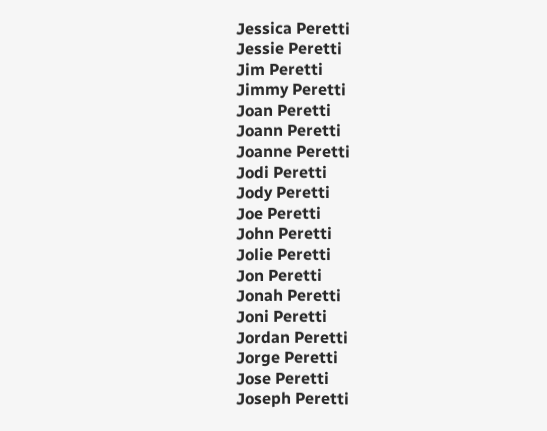Jessica Peretti
Jessie Peretti
Jim Peretti
Jimmy Peretti
Joan Peretti
Joann Peretti
Joanne Peretti
Jodi Peretti
Jody Peretti
Joe Peretti
John Peretti
Jolie Peretti
Jon Peretti
Jonah Peretti
Joni Peretti
Jordan Peretti
Jorge Peretti
Jose Peretti
Joseph Peretti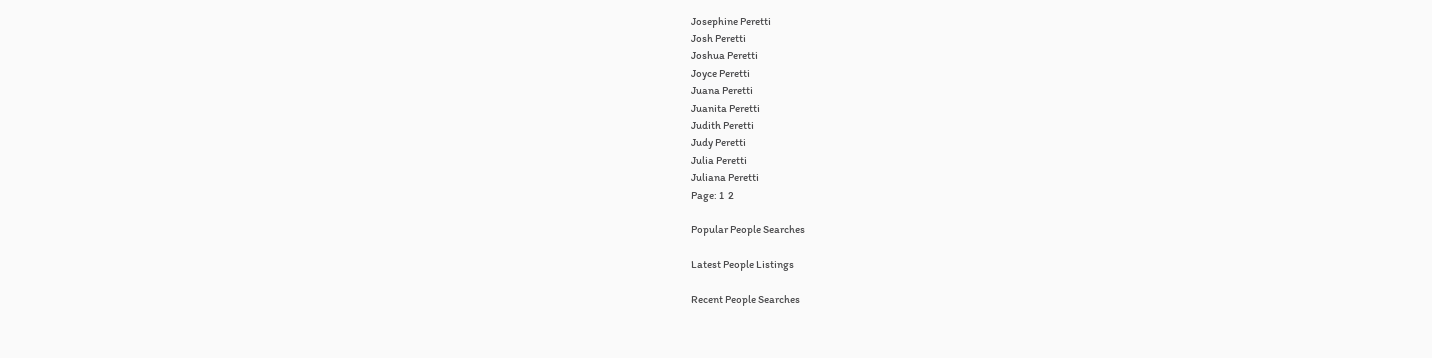Josephine Peretti
Josh Peretti
Joshua Peretti
Joyce Peretti
Juana Peretti
Juanita Peretti
Judith Peretti
Judy Peretti
Julia Peretti
Juliana Peretti
Page: 1  2

Popular People Searches

Latest People Listings

Recent People Searches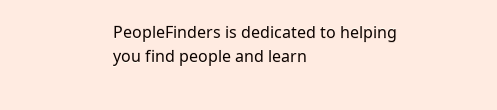PeopleFinders is dedicated to helping you find people and learn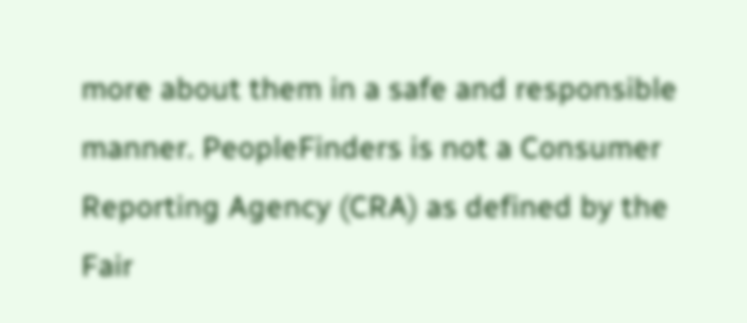more about them in a safe and responsible manner. PeopleFinders is not a Consumer Reporting Agency (CRA) as defined by the Fair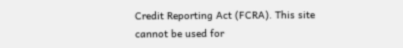Credit Reporting Act (FCRA). This site cannot be used for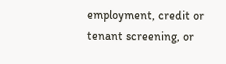employment, credit or tenant screening, or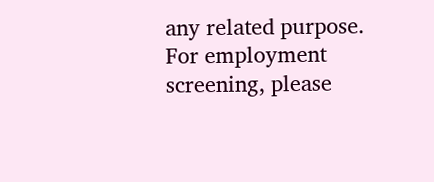any related purpose. For employment screening, please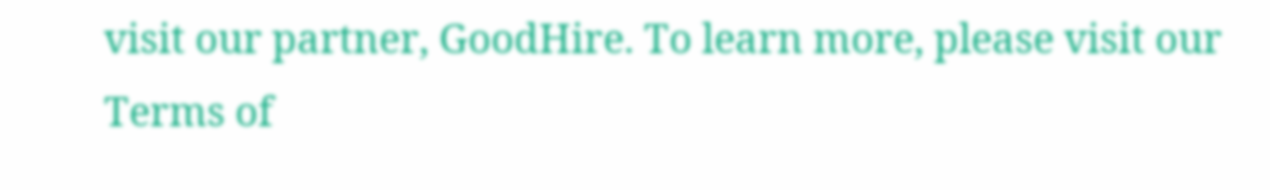visit our partner, GoodHire. To learn more, please visit our Terms of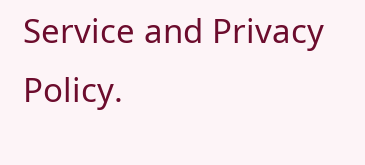Service and Privacy Policy.